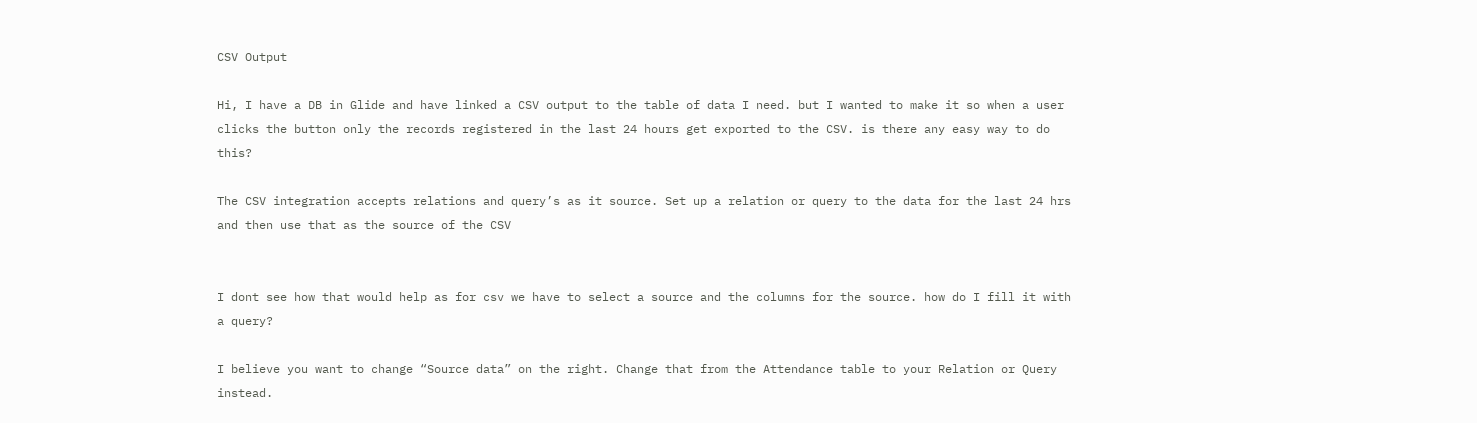CSV Output

Hi, I have a DB in Glide and have linked a CSV output to the table of data I need. but I wanted to make it so when a user clicks the button only the records registered in the last 24 hours get exported to the CSV. is there any easy way to do this?

The CSV integration accepts relations and query’s as it source. Set up a relation or query to the data for the last 24 hrs and then use that as the source of the CSV


I dont see how that would help as for csv we have to select a source and the columns for the source. how do I fill it with a query?

I believe you want to change “Source data” on the right. Change that from the Attendance table to your Relation or Query instead.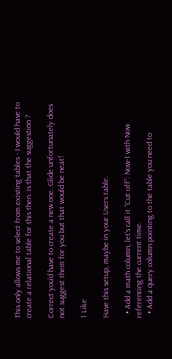This only allows me to select from existing tables - I would have to create a relational table for this then. is that the suggestion ?

Correct you’d have to create a new one. Glide unfortunately does not suggest them for you but that would be neat!

1 Like

Have this setup, maybe in your Users table.

  • Add a math column, let’s call it “Cut off”: Now-1 with Now referencing the current time.
  • Add a query column pointing to the table you need to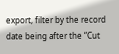export, filter by the record date being after the “Cut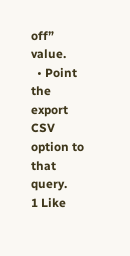off” value.
  • Point the export CSV option to that query.
1 Like